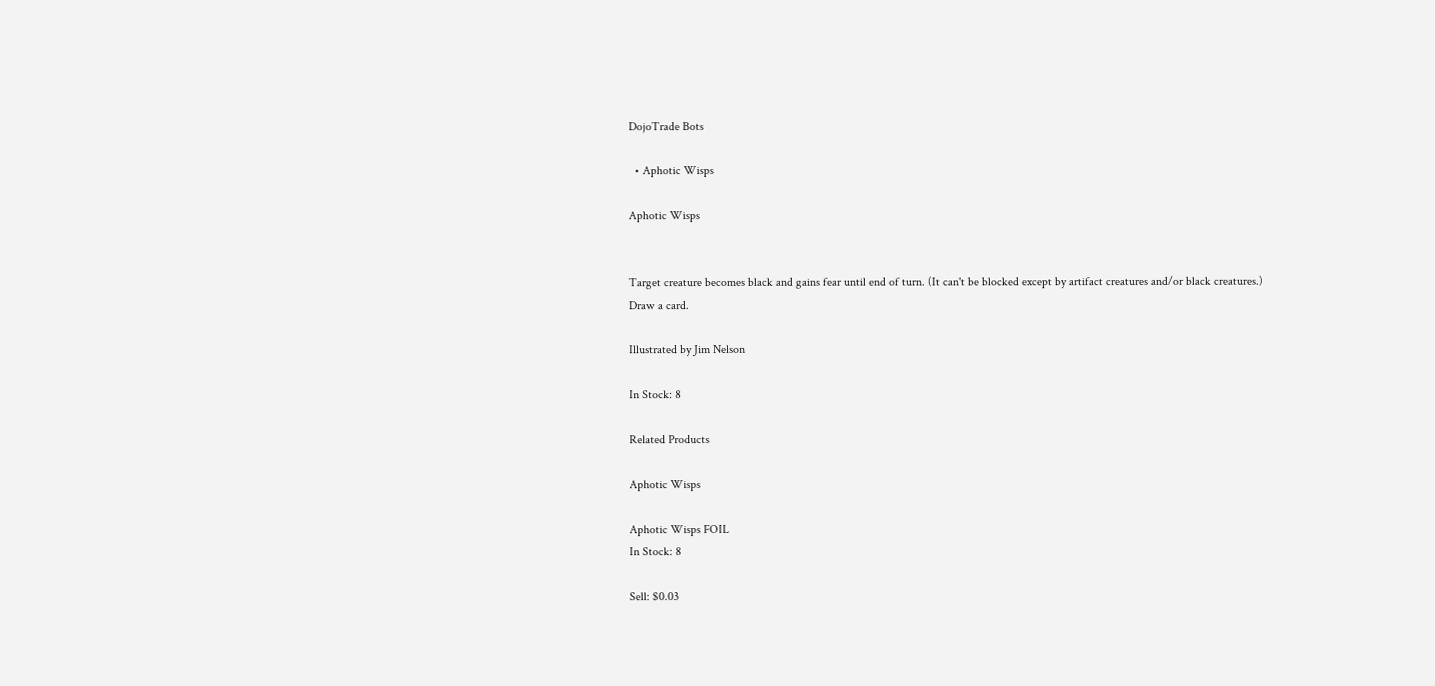DojoTrade Bots

  • Aphotic Wisps

Aphotic Wisps


Target creature becomes black and gains fear until end of turn. (It can't be blocked except by artifact creatures and/or black creatures.)
Draw a card.

Illustrated by Jim Nelson

In Stock: 8

Related Products

Aphotic Wisps

Aphotic Wisps FOIL
In Stock: 8

Sell: $0.03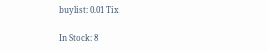buylist: 0.01 Tix

In Stock: 8